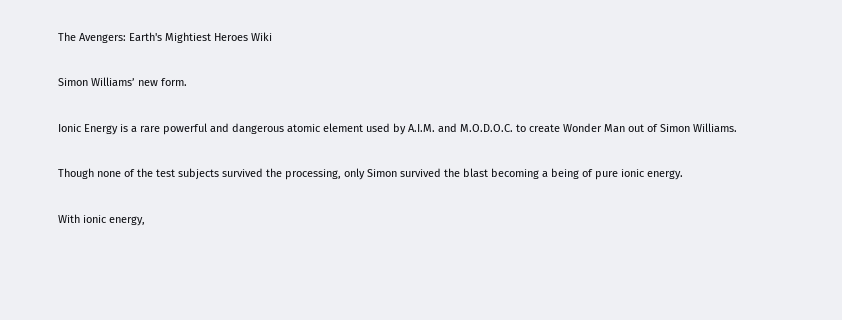The Avengers: Earth's Mightiest Heroes Wiki

Simon Williams’ new form.

Ionic Energy is a rare powerful and dangerous atomic element used by A.I.M. and M.O.D.O.C. to create Wonder Man out of Simon Williams.

Though none of the test subjects survived the processing, only Simon survived the blast becoming a being of pure ionic energy.

With ionic energy,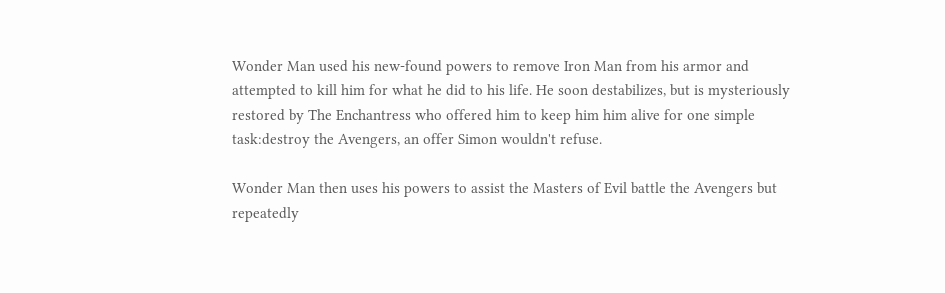Wonder Man used his new-found powers to remove Iron Man from his armor and attempted to kill him for what he did to his life. He soon destabilizes, but is mysteriously restored by The Enchantress who offered him to keep him him alive for one simple task:destroy the Avengers, an offer Simon wouldn't refuse.

Wonder Man then uses his powers to assist the Masters of Evil battle the Avengers but repeatedly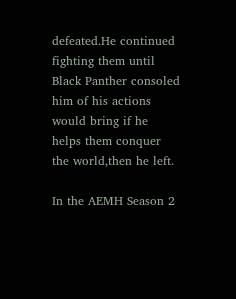defeated.He continued fighting them until Black Panther consoled him of his actions would bring if he helps them conquer the world,then he left.

In the AEMH Season 2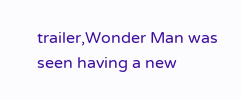trailer,Wonder Man was seen having a new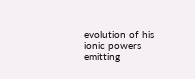evolution of his ionic powers emitting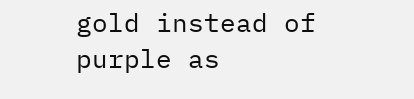gold instead of purple as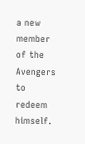a new member of the Avengers to redeem himself.